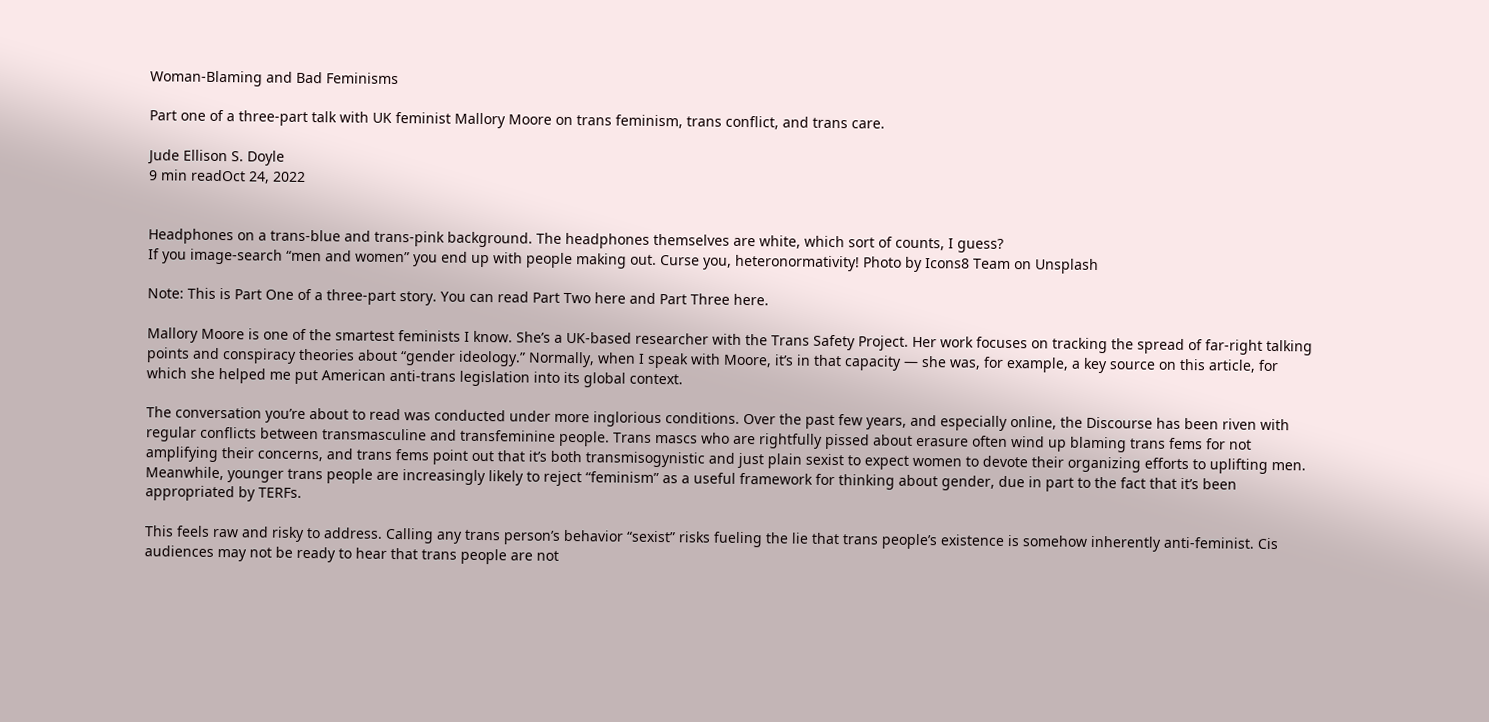Woman-Blaming and Bad Feminisms

Part one of a three-part talk with UK feminist Mallory Moore on trans feminism, trans conflict, and trans care.

Jude Ellison S. Doyle
9 min readOct 24, 2022


Headphones on a trans-blue and trans-pink background. The headphones themselves are white, which sort of counts, I guess?
If you image-search “men and women” you end up with people making out. Curse you, heteronormativity! Photo by Icons8 Team on Unsplash

Note: This is Part One of a three-part story. You can read Part Two here and Part Three here.

Mallory Moore is one of the smartest feminists I know. She’s a UK-based researcher with the Trans Safety Project. Her work focuses on tracking the spread of far-right talking points and conspiracy theories about “gender ideology.” Normally, when I speak with Moore, it’s in that capacity — she was, for example, a key source on this article, for which she helped me put American anti-trans legislation into its global context.

The conversation you’re about to read was conducted under more inglorious conditions. Over the past few years, and especially online, the Discourse has been riven with regular conflicts between transmasculine and transfeminine people. Trans mascs who are rightfully pissed about erasure often wind up blaming trans fems for not amplifying their concerns, and trans fems point out that it’s both transmisogynistic and just plain sexist to expect women to devote their organizing efforts to uplifting men. Meanwhile, younger trans people are increasingly likely to reject “feminism” as a useful framework for thinking about gender, due in part to the fact that it’s been appropriated by TERFs.

This feels raw and risky to address. Calling any trans person’s behavior “sexist” risks fueling the lie that trans people’s existence is somehow inherently anti-feminist. Cis audiences may not be ready to hear that trans people are not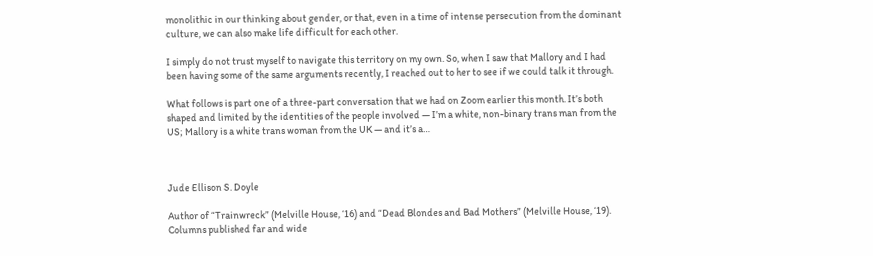monolithic in our thinking about gender, or that, even in a time of intense persecution from the dominant culture, we can also make life difficult for each other.

I simply do not trust myself to navigate this territory on my own. So, when I saw that Mallory and I had been having some of the same arguments recently, I reached out to her to see if we could talk it through.

What follows is part one of a three-part conversation that we had on Zoom earlier this month. It’s both shaped and limited by the identities of the people involved — I’m a white, non-binary trans man from the US; Mallory is a white trans woman from the UK — and it’s a…



Jude Ellison S. Doyle

Author of “Trainwreck” (Melville House, ‘16) and “Dead Blondes and Bad Mothers” (Melville House, ‘19). Columns published far and wide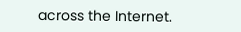across the Internet.